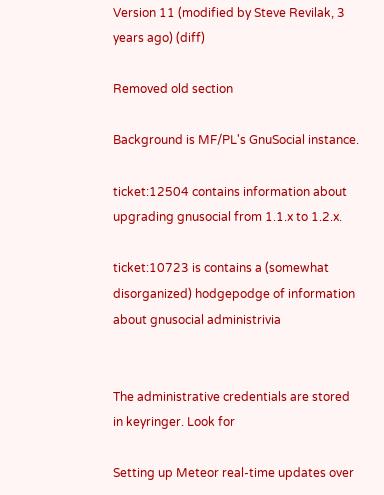Version 11 (modified by Steve Revilak, 3 years ago) (diff)

Removed old section

Background is MF/PL's GnuSocial instance.

ticket:12504 contains information about upgrading gnusocial from 1.1.x to 1.2.x.

ticket:10723 is contains a (somewhat disorganized) hodgepodge of information about gnusocial administrivia


The administrative credentials are stored in keyringer. Look for

Setting up Meteor real-time updates over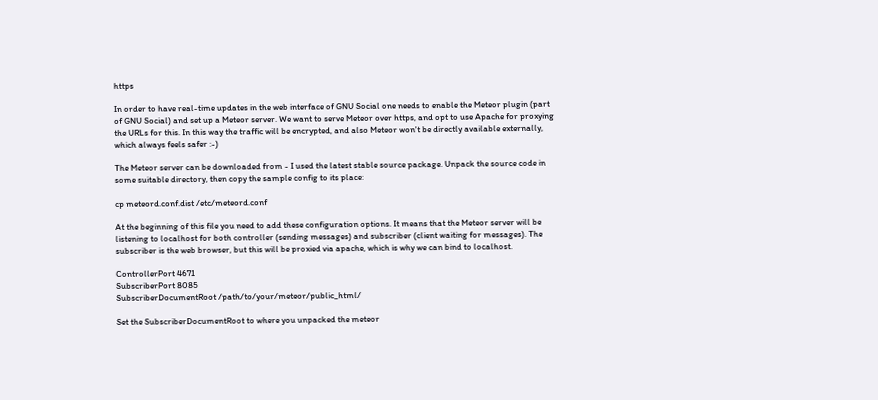https

In order to have real-time updates in the web interface of GNU Social one needs to enable the Meteor plugin (part of GNU Social) and set up a Meteor server. We want to serve Meteor over https, and opt to use Apache for proxying the URLs for this. In this way the traffic will be encrypted, and also Meteor won't be directly available externally, which always feels safer :-)

The Meteor server can be downloaded from - I used the latest stable source package. Unpack the source code in some suitable directory, then copy the sample config to its place:

cp meteord.conf.dist /etc/meteord.conf

At the beginning of this file you need to add these configuration options. It means that the Meteor server will be listening to localhost for both controller (sending messages) and subscriber (client waiting for messages). The subscriber is the web browser, but this will be proxied via apache, which is why we can bind to localhost.

ControllerPort 4671
SubscriberPort 8085
SubscriberDocumentRoot /path/to/your/meteor/public_html/

Set the SubscriberDocumentRoot to where you unpacked the meteor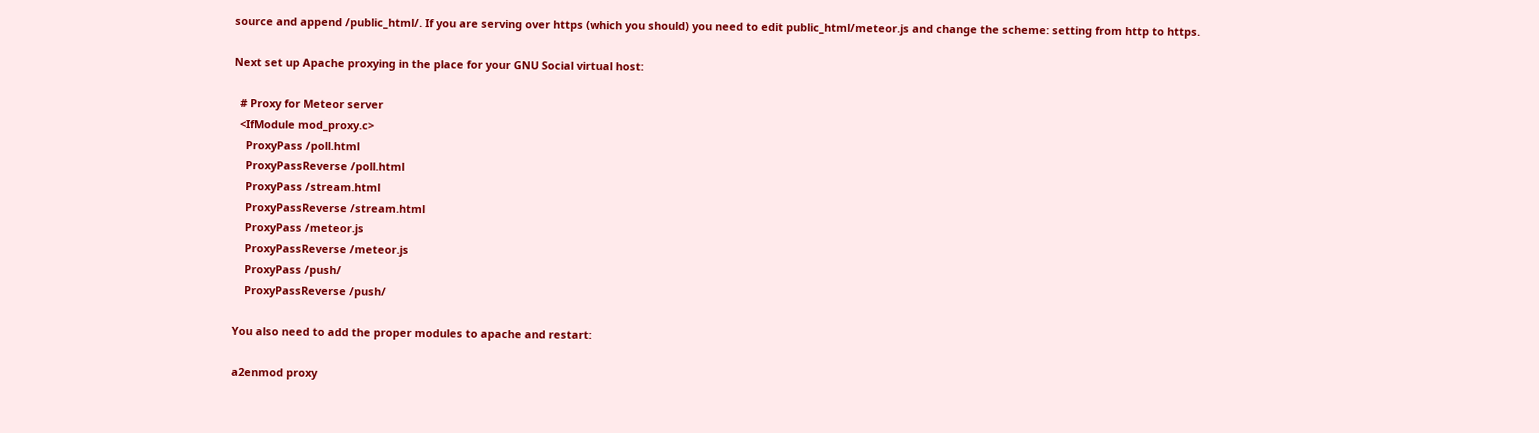source and append /public_html/. If you are serving over https (which you should) you need to edit public_html/meteor.js and change the scheme: setting from http to https.

Next set up Apache proxying in the place for your GNU Social virtual host:

  # Proxy for Meteor server
  <IfModule mod_proxy.c>
    ProxyPass /poll.html
    ProxyPassReverse /poll.html
    ProxyPass /stream.html
    ProxyPassReverse /stream.html
    ProxyPass /meteor.js
    ProxyPassReverse /meteor.js
    ProxyPass /push/
    ProxyPassReverse /push/

You also need to add the proper modules to apache and restart:

a2enmod proxy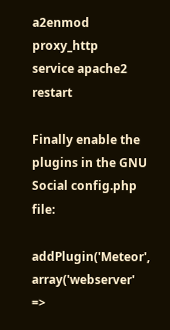a2enmod proxy_http
service apache2 restart

Finally enable the plugins in the GNU Social config.php file:

addPlugin('Meteor', array('webserver' =>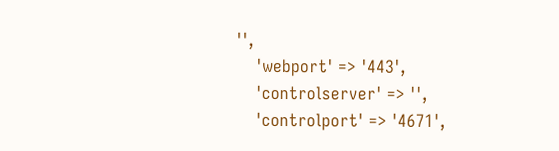'',
    'webport' => '443',
    'controlserver' => '',
    'controlport' => '4671',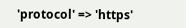'protocol' => 'https'